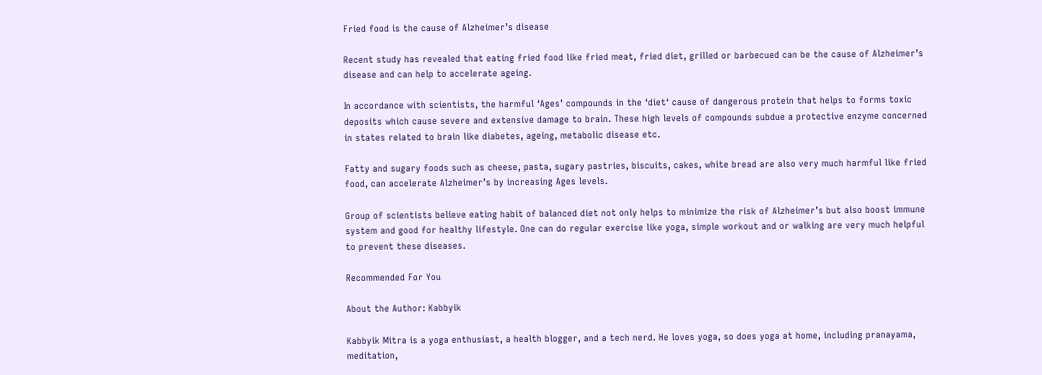Fried food is the cause of Alzheimer’s disease

Recent study has revealed that eating fried food like fried meat, fried diet, grilled or barbecued can be the cause of Alzheimer’s disease and can help to accelerate ageing.

In accordance with scientists, the harmful ‘Ages’ compounds in the ‘diet‘ cause of dangerous protein that helps to forms toxic deposits which cause severe and extensive damage to brain. These high levels of compounds subdue a protective enzyme concerned in states related to brain like diabetes, ageing, metabolic disease etc.

Fatty and sugary foods such as cheese, pasta, sugary pastries, biscuits, cakes, white bread are also very much harmful like fried food, can accelerate Alzheimer’s by increasing Ages levels.

Group of scientists believe eating habit of balanced diet not only helps to minimize the risk of Alzheimer’s but also boost immune system and good for healthy lifestyle. One can do regular exercise like yoga, simple workout and or walking are very much helpful to prevent these diseases.

Recommended For You

About the Author: Kabbyik

Kabbyik Mitra is a yoga enthusiast, a health blogger, and a tech nerd. He loves yoga, so does yoga at home, including pranayama, meditation,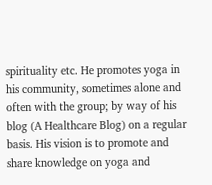spirituality etc. He promotes yoga in his community, sometimes alone and often with the group; by way of his blog (A Healthcare Blog) on a regular basis. His vision is to promote and share knowledge on yoga and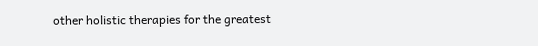other holistic therapies for the greatest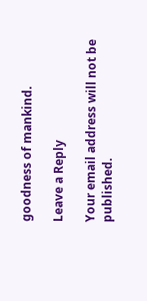goodness of mankind.

Leave a Reply

Your email address will not be published.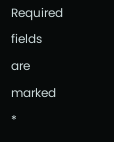Required fields are marked *